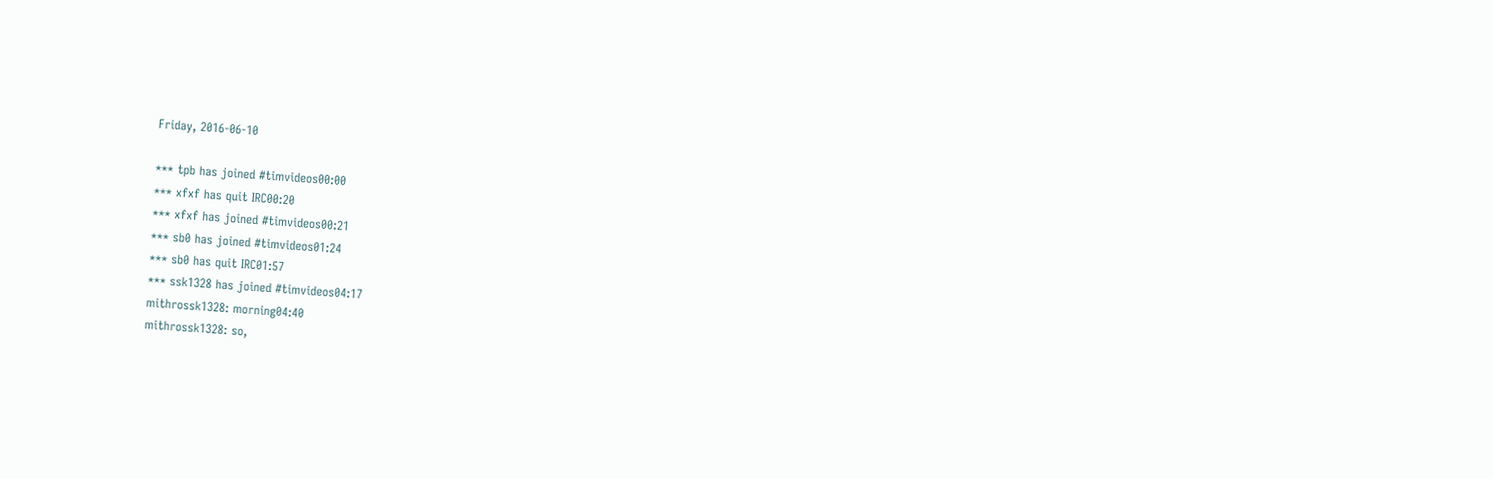Friday, 2016-06-10

*** tpb has joined #timvideos00:00
*** xfxf has quit IRC00:20
*** xfxf has joined #timvideos00:21
*** sb0 has joined #timvideos01:24
*** sb0 has quit IRC01:57
*** ssk1328 has joined #timvideos04:17
mithrossk1328: morning04:40
mithrossk1328: so,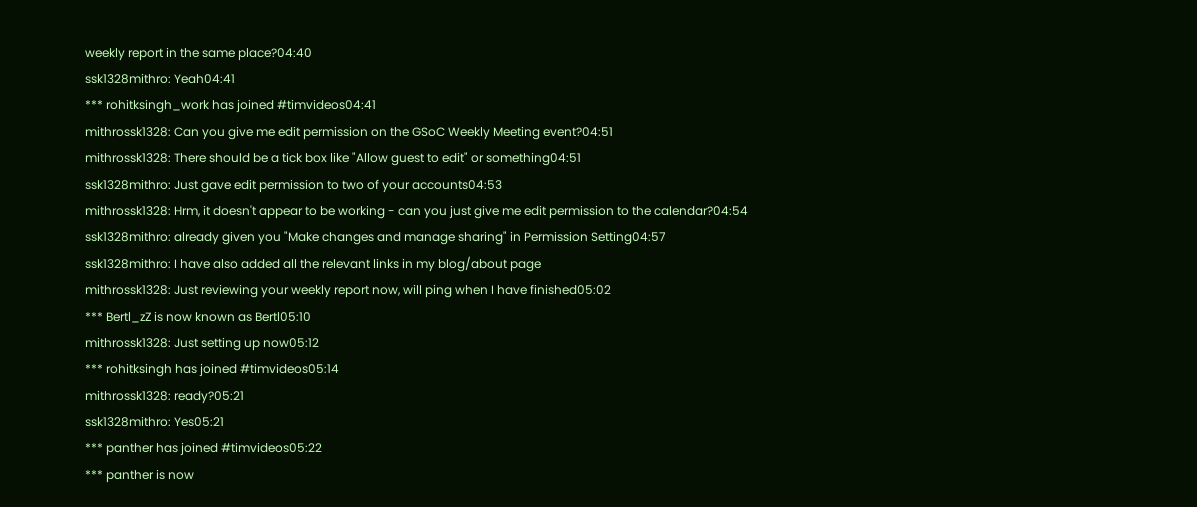weekly report in the same place?04:40
ssk1328mithro: Yeah04:41
*** rohitksingh_work has joined #timvideos04:41
mithrossk1328: Can you give me edit permission on the GSoC Weekly Meeting event?04:51
mithrossk1328: There should be a tick box like "Allow guest to edit" or something04:51
ssk1328mithro: Just gave edit permission to two of your accounts04:53
mithrossk1328: Hrm, it doesn't appear to be working - can you just give me edit permission to the calendar?04:54
ssk1328mithro: already given you "Make changes and manage sharing" in Permission Setting04:57
ssk1328mithro: I have also added all the relevant links in my blog/about page
mithrossk1328: Just reviewing your weekly report now, will ping when I have finished05:02
*** Bertl_zZ is now known as Bertl05:10
mithrossk1328: Just setting up now05:12
*** rohitksingh has joined #timvideos05:14
mithrossk1328: ready?05:21
ssk1328mithro: Yes05:21
*** panther has joined #timvideos05:22
*** panther is now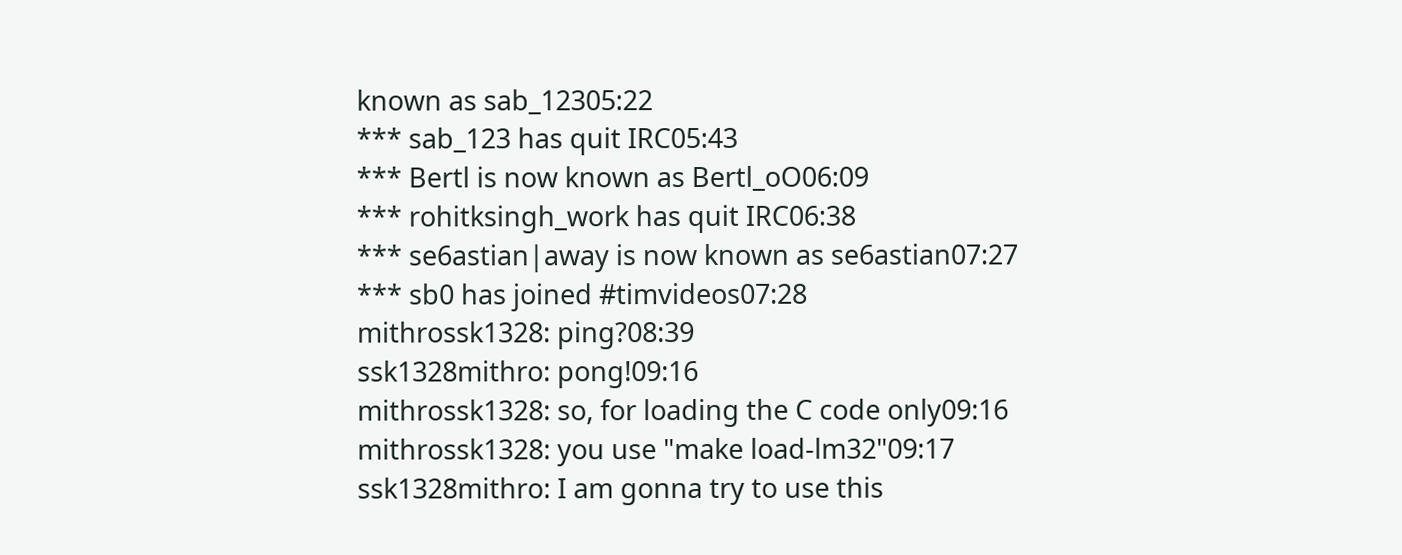known as sab_12305:22
*** sab_123 has quit IRC05:43
*** Bertl is now known as Bertl_oO06:09
*** rohitksingh_work has quit IRC06:38
*** se6astian|away is now known as se6astian07:27
*** sb0 has joined #timvideos07:28
mithrossk1328: ping?08:39
ssk1328mithro: pong!09:16
mithrossk1328: so, for loading the C code only09:16
mithrossk1328: you use "make load-lm32"09:17
ssk1328mithro: I am gonna try to use this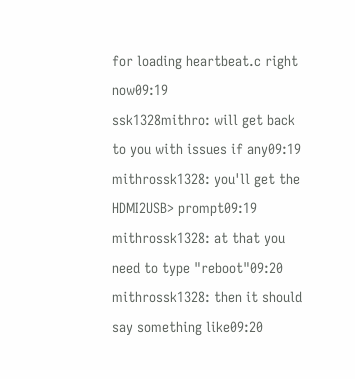for loading heartbeat.c right now09:19
ssk1328mithro: will get back to you with issues if any09:19
mithrossk1328: you'll get the HDMI2USB> prompt09:19
mithrossk1328: at that you need to type "reboot"09:20
mithrossk1328: then it should say something like09:20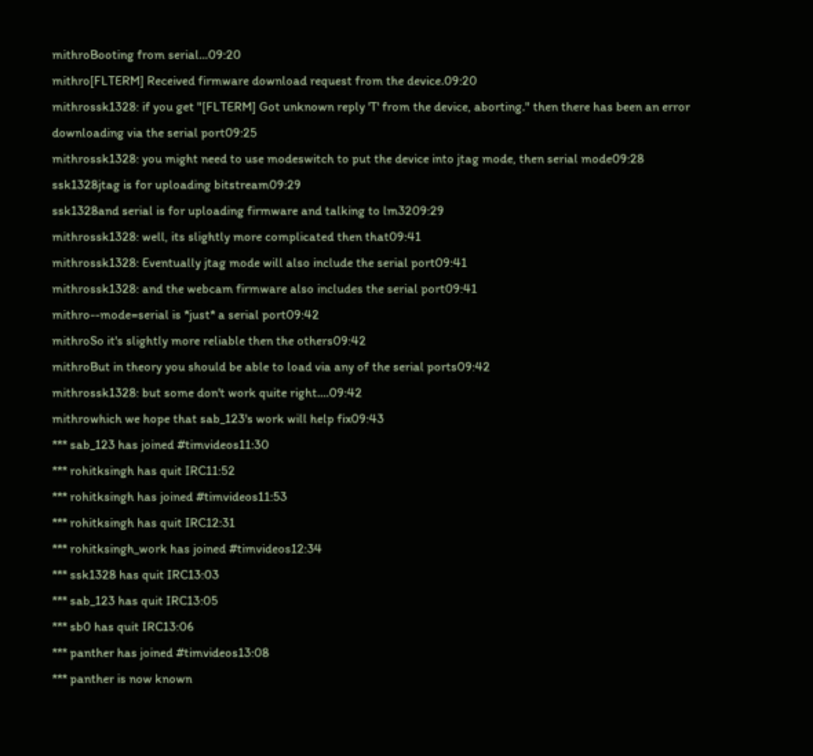mithroBooting from serial...09:20
mithro[FLTERM] Received firmware download request from the device.09:20
mithrossk1328: if you get "[FLTERM] Got unknown reply 'T' from the device, aborting." then there has been an error downloading via the serial port09:25
mithrossk1328: you might need to use modeswitch to put the device into jtag mode, then serial mode09:28
ssk1328jtag is for uploading bitstream09:29
ssk1328and serial is for uploading firmware and talking to lm3209:29
mithrossk1328: well, its slightly more complicated then that09:41
mithrossk1328: Eventually jtag mode will also include the serial port09:41
mithrossk1328: and the webcam firmware also includes the serial port09:41
mithro--mode=serial is *just* a serial port09:42
mithroSo it's slightly more reliable then the others09:42
mithroBut in theory you should be able to load via any of the serial ports09:42
mithrossk1328: but some don't work quite right....09:42
mithrowhich we hope that sab_123's work will help fix09:43
*** sab_123 has joined #timvideos11:30
*** rohitksingh has quit IRC11:52
*** rohitksingh has joined #timvideos11:53
*** rohitksingh has quit IRC12:31
*** rohitksingh_work has joined #timvideos12:34
*** ssk1328 has quit IRC13:03
*** sab_123 has quit IRC13:05
*** sb0 has quit IRC13:06
*** panther has joined #timvideos13:08
*** panther is now known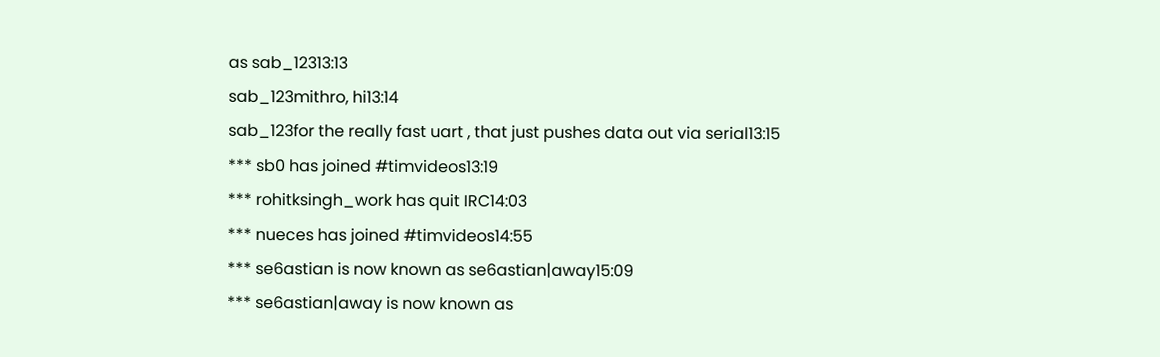as sab_12313:13
sab_123mithro, hi13:14
sab_123for the really fast uart , that just pushes data out via serial13:15
*** sb0 has joined #timvideos13:19
*** rohitksingh_work has quit IRC14:03
*** nueces has joined #timvideos14:55
*** se6astian is now known as se6astian|away15:09
*** se6astian|away is now known as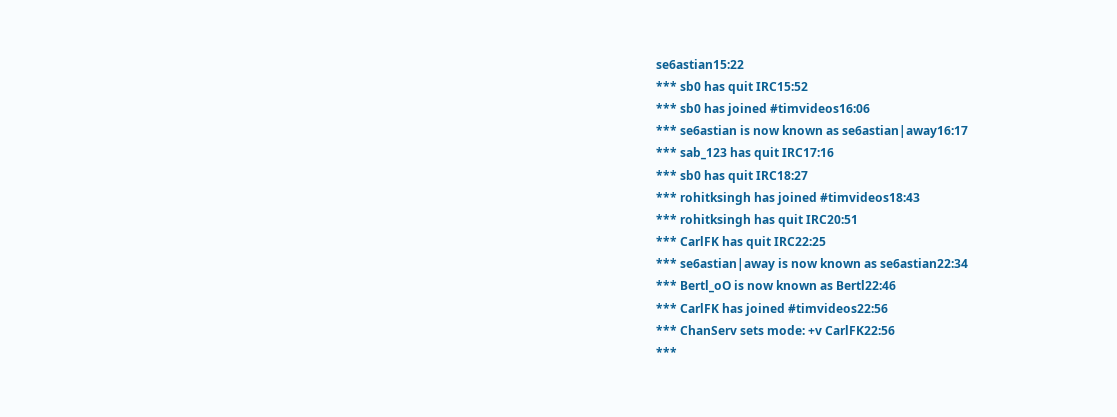se6astian15:22
*** sb0 has quit IRC15:52
*** sb0 has joined #timvideos16:06
*** se6astian is now known as se6astian|away16:17
*** sab_123 has quit IRC17:16
*** sb0 has quit IRC18:27
*** rohitksingh has joined #timvideos18:43
*** rohitksingh has quit IRC20:51
*** CarlFK has quit IRC22:25
*** se6astian|away is now known as se6astian22:34
*** Bertl_oO is now known as Bertl22:46
*** CarlFK has joined #timvideos22:56
*** ChanServ sets mode: +v CarlFK22:56
***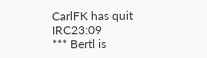CarlFK has quit IRC23:09
*** Bertl is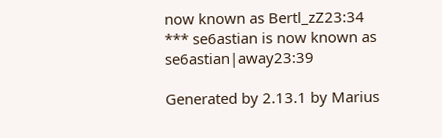now known as Bertl_zZ23:34
*** se6astian is now known as se6astian|away23:39

Generated by 2.13.1 by Marius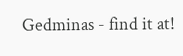Gedminas - find it at!